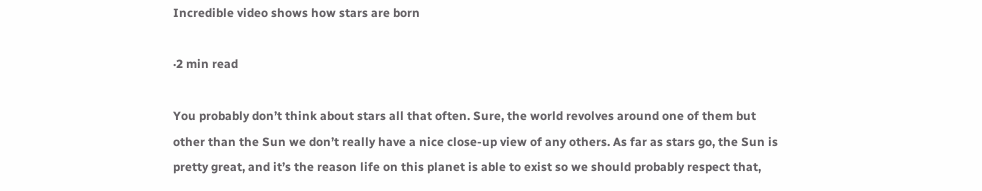Incredible video shows how stars are born

·2 min read

You probably don’t think about stars all that often. Sure, the world revolves around one of them but other than the Sun we don’t really have a nice close-up view of any others. As far as stars go, the Sun is pretty great, and it’s the reason life on this planet is able to exist so we should probably respect that,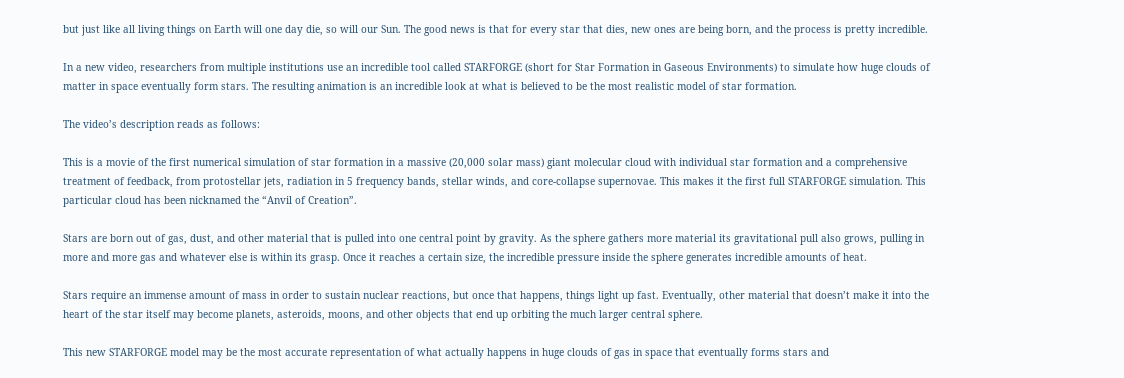but just like all living things on Earth will one day die, so will our Sun. The good news is that for every star that dies, new ones are being born, and the process is pretty incredible.

In a new video, researchers from multiple institutions use an incredible tool called STARFORGE (short for Star Formation in Gaseous Environments) to simulate how huge clouds of matter in space eventually form stars. The resulting animation is an incredible look at what is believed to be the most realistic model of star formation.

The video’s description reads as follows:

This is a movie of the first numerical simulation of star formation in a massive (20,000 solar mass) giant molecular cloud with individual star formation and a comprehensive treatment of feedback, from protostellar jets, radiation in 5 frequency bands, stellar winds, and core-collapse supernovae. This makes it the first full STARFORGE simulation. This particular cloud has been nicknamed the “Anvil of Creation”.

Stars are born out of gas, dust, and other material that is pulled into one central point by gravity. As the sphere gathers more material its gravitational pull also grows, pulling in more and more gas and whatever else is within its grasp. Once it reaches a certain size, the incredible pressure inside the sphere generates incredible amounts of heat.

Stars require an immense amount of mass in order to sustain nuclear reactions, but once that happens, things light up fast. Eventually, other material that doesn’t make it into the heart of the star itself may become planets, asteroids, moons, and other objects that end up orbiting the much larger central sphere.

This new STARFORGE model may be the most accurate representation of what actually happens in huge clouds of gas in space that eventually forms stars and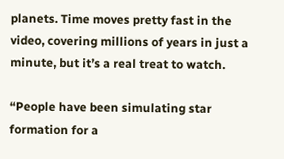planets. Time moves pretty fast in the video, covering millions of years in just a minute, but it’s a real treat to watch.

“People have been simulating star formation for a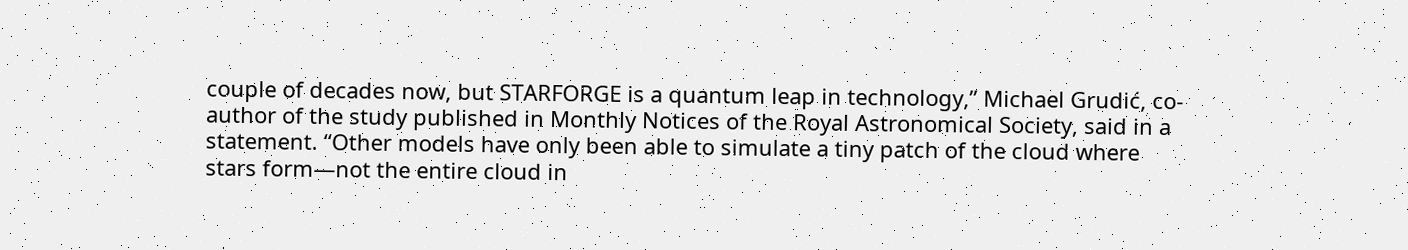couple of decades now, but STARFORGE is a quantum leap in technology,” Michael Grudić, co-author of the study published in Monthly Notices of the Royal Astronomical Society, said in a statement. “Other models have only been able to simulate a tiny patch of the cloud where stars form—not the entire cloud in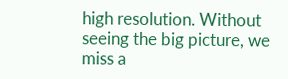high resolution. Without seeing the big picture, we miss a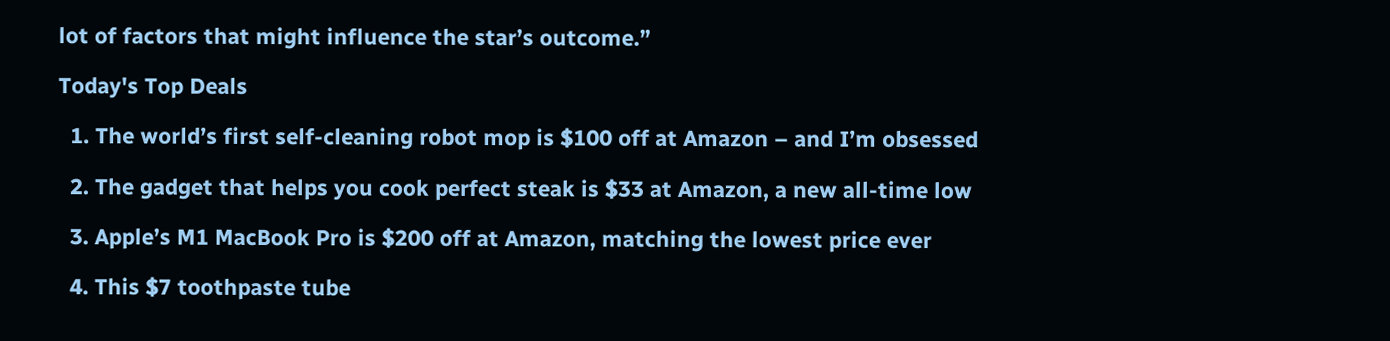lot of factors that might influence the star’s outcome.”

Today's Top Deals

  1. The world’s first self-cleaning robot mop is $100 off at Amazon – and I’m obsessed

  2. The gadget that helps you cook perfect steak is $33 at Amazon, a new all-time low

  3. Apple’s M1 MacBook Pro is $200 off at Amazon, matching the lowest price ever

  4. This $7 toothpaste tube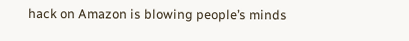hack on Amazon is blowing people’s minds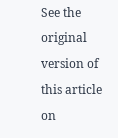See the original version of this article on